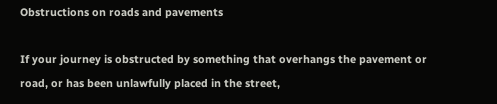Obstructions on roads and pavements

If your journey is obstructed by something that overhangs the pavement or road, or has been unlawfully placed in the street,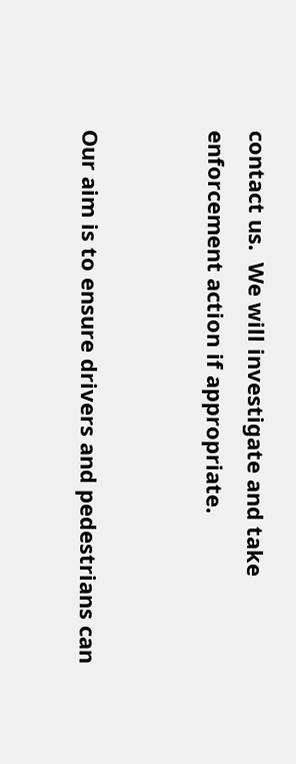contact us.  We will investigate and take enforcement action if appropriate.


Our aim is to ensure drivers and pedestrians can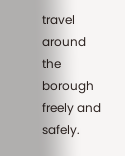travel around the borough freely and safely.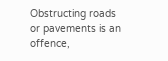Obstructing roads or pavements is an offence,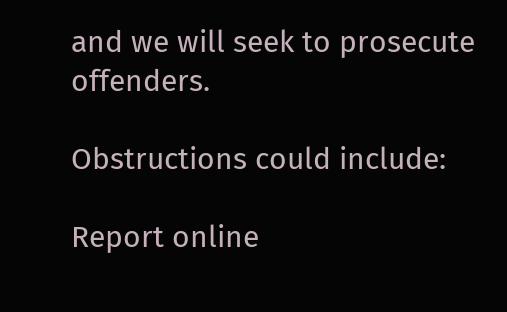and we will seek to prosecute offenders.

Obstructions could include:

Report online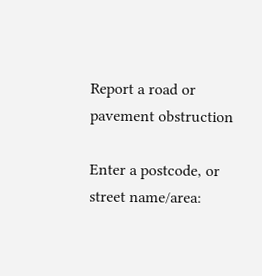Report a road or pavement obstruction

Enter a postcode, or street name/area: